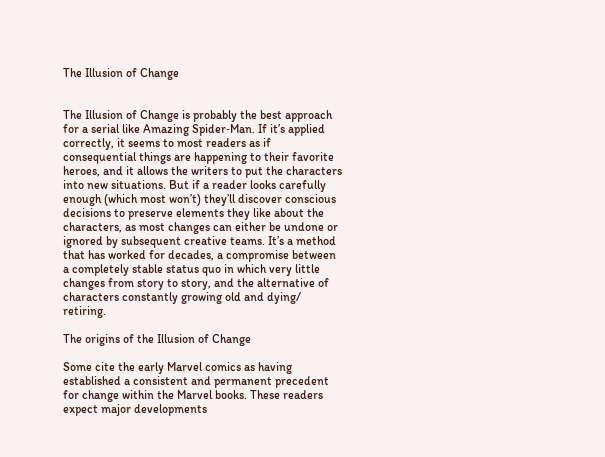The Illusion of Change


The Illusion of Change is probably the best approach for a serial like Amazing Spider‑Man. If it’s applied correctly, it seems to most readers as if consequential things are happening to their favorite heroes, and it allows the writers to put the characters into new situations. But if a reader looks carefully enough (which most won’t) they’ll discover conscious decisions to preserve elements they like about the characters, as most changes can either be undone or ignored by subsequent creative teams. It’s a method that has worked for decades, a compromise between a completely stable status quo in which very little changes from story to story, and the alternative of characters constantly growing old and dying/ retiring.

The origins of the Illusion of Change

Some cite the early Marvel comics as having established a consistent and permanent precedent for change within the Marvel books. These readers expect major developments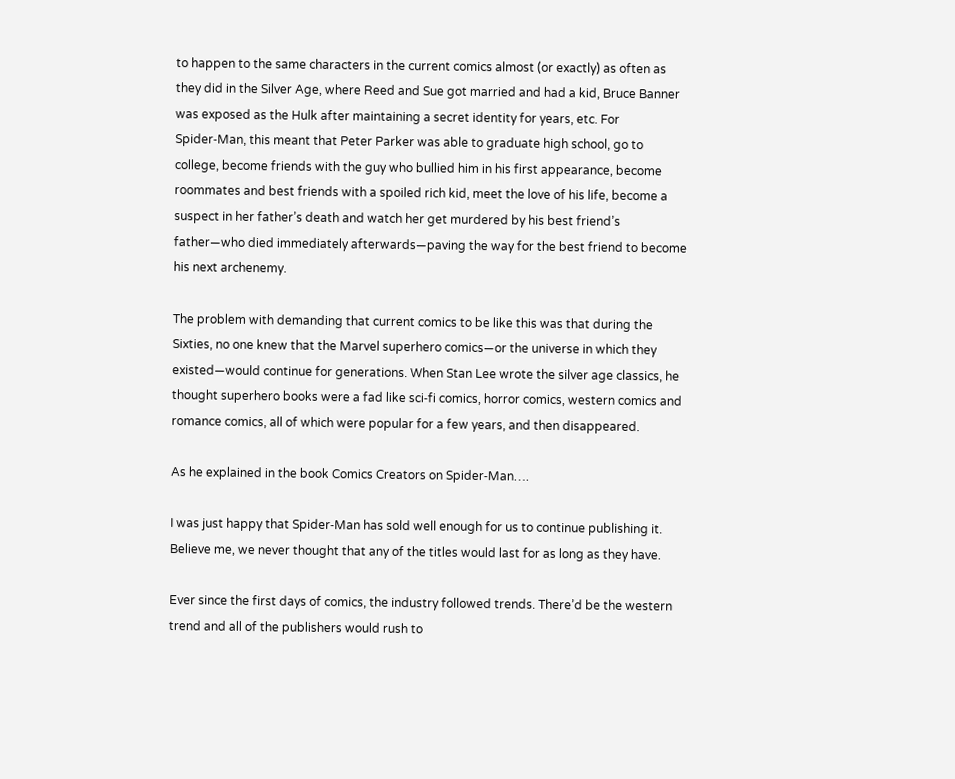to happen to the same characters in the current comics almost (or exactly) as often as they did in the Silver Age, where Reed and Sue got married and had a kid, Bruce Banner was exposed as the Hulk after maintaining a secret identity for years, etc. For Spider‑Man, this meant that Peter Parker was able to graduate high school, go to college, become friends with the guy who bullied him in his first appearance, become roommates and best friends with a spoiled rich kid, meet the love of his life, become a suspect in her father’s death and watch her get murdered by his best friend’s father—who died immediately afterwards—paving the way for the best friend to become his next archenemy.

The problem with demanding that current comics to be like this was that during the Sixties, no one knew that the Marvel superhero comics—or the universe in which they existed—would continue for generations. When Stan Lee wrote the silver age classics, he thought superhero books were a fad like sci‑fi comics, horror comics, western comics and romance comics, all of which were popular for a few years, and then disappeared.

As he explained in the book Comics Creators on Spider‑Man….

I was just happy that Spider‑Man has sold well enough for us to continue publishing it. Believe me, we never thought that any of the titles would last for as long as they have.

Ever since the first days of comics, the industry followed trends. There’d be the western trend and all of the publishers would rush to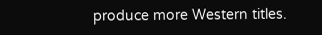produce more Western titles.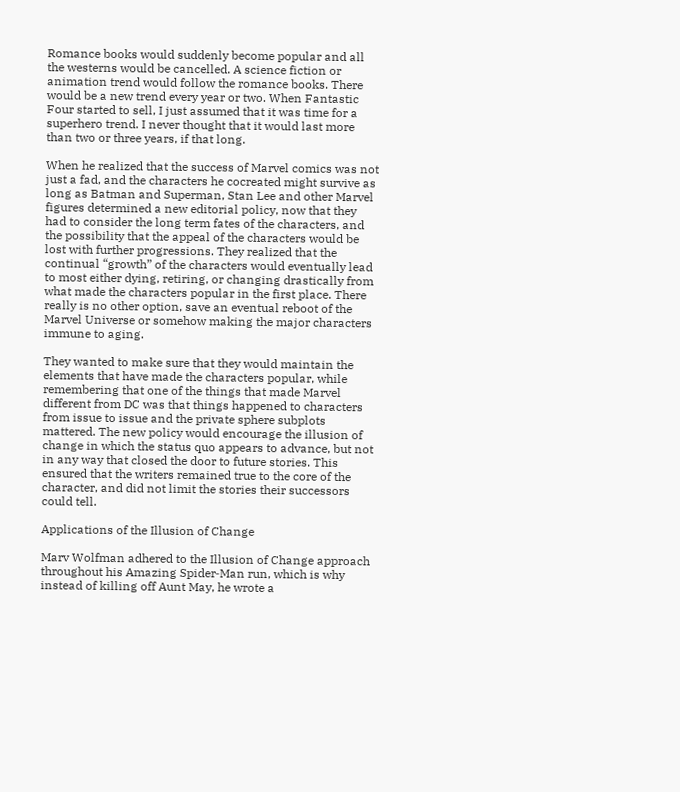Romance books would suddenly become popular and all the westerns would be cancelled. A science fiction or animation trend would follow the romance books. There would be a new trend every year or two. When Fantastic Four started to sell, I just assumed that it was time for a superhero trend. I never thought that it would last more than two or three years, if that long.

When he realized that the success of Marvel comics was not just a fad, and the characters he cocreated might survive as long as Batman and Superman, Stan Lee and other Marvel figures determined a new editorial policy, now that they had to consider the long term fates of the characters, and the possibility that the appeal of the characters would be lost with further progressions. They realized that the continual “growth” of the characters would eventually lead to most either dying, retiring, or changing drastically from what made the characters popular in the first place. There really is no other option, save an eventual reboot of the Marvel Universe or somehow making the major characters immune to aging.

They wanted to make sure that they would maintain the elements that have made the characters popular, while remembering that one of the things that made Marvel different from DC was that things happened to characters from issue to issue and the private sphere subplots mattered. The new policy would encourage the illusion of change in which the status quo appears to advance, but not in any way that closed the door to future stories. This ensured that the writers remained true to the core of the character, and did not limit the stories their successors could tell.

Applications of the Illusion of Change

Marv Wolfman adhered to the Illusion of Change approach throughout his Amazing Spider‑Man run, which is why instead of killing off Aunt May, he wrote a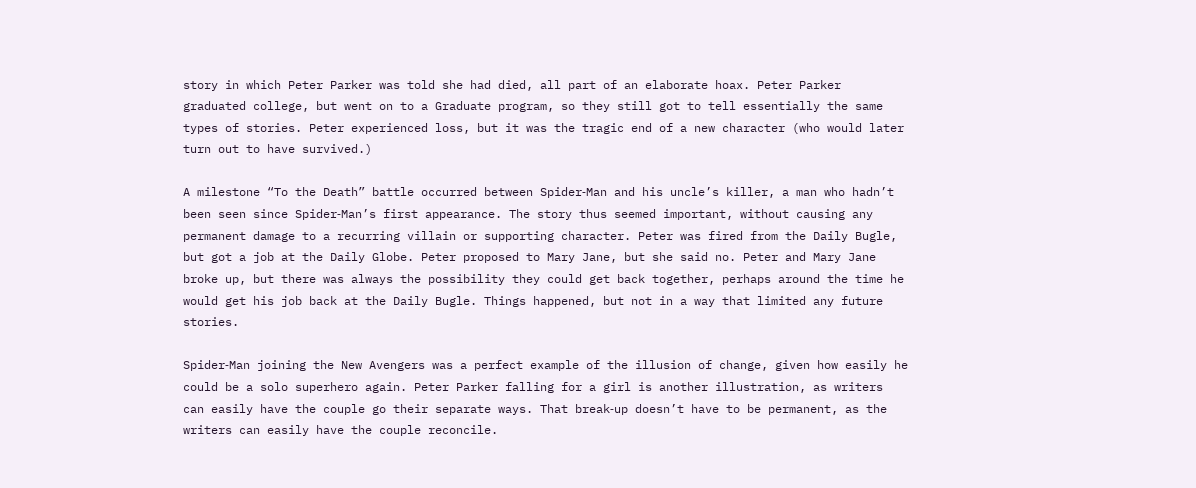story in which Peter Parker was told she had died, all part of an elaborate hoax. Peter Parker graduated college, but went on to a Graduate program, so they still got to tell essentially the same types of stories. Peter experienced loss, but it was the tragic end of a new character (who would later turn out to have survived.)

A milestone “To the Death” battle occurred between Spider‑Man and his uncle’s killer, a man who hadn’t been seen since Spider‑Man’s first appearance. The story thus seemed important, without causing any permanent damage to a recurring villain or supporting character. Peter was fired from the Daily Bugle, but got a job at the Daily Globe. Peter proposed to Mary Jane, but she said no. Peter and Mary Jane broke up, but there was always the possibility they could get back together, perhaps around the time he would get his job back at the Daily Bugle. Things happened, but not in a way that limited any future stories.

Spider‑Man joining the New Avengers was a perfect example of the illusion of change, given how easily he could be a solo superhero again. Peter Parker falling for a girl is another illustration, as writers can easily have the couple go their separate ways. That break‑up doesn’t have to be permanent, as the writers can easily have the couple reconcile.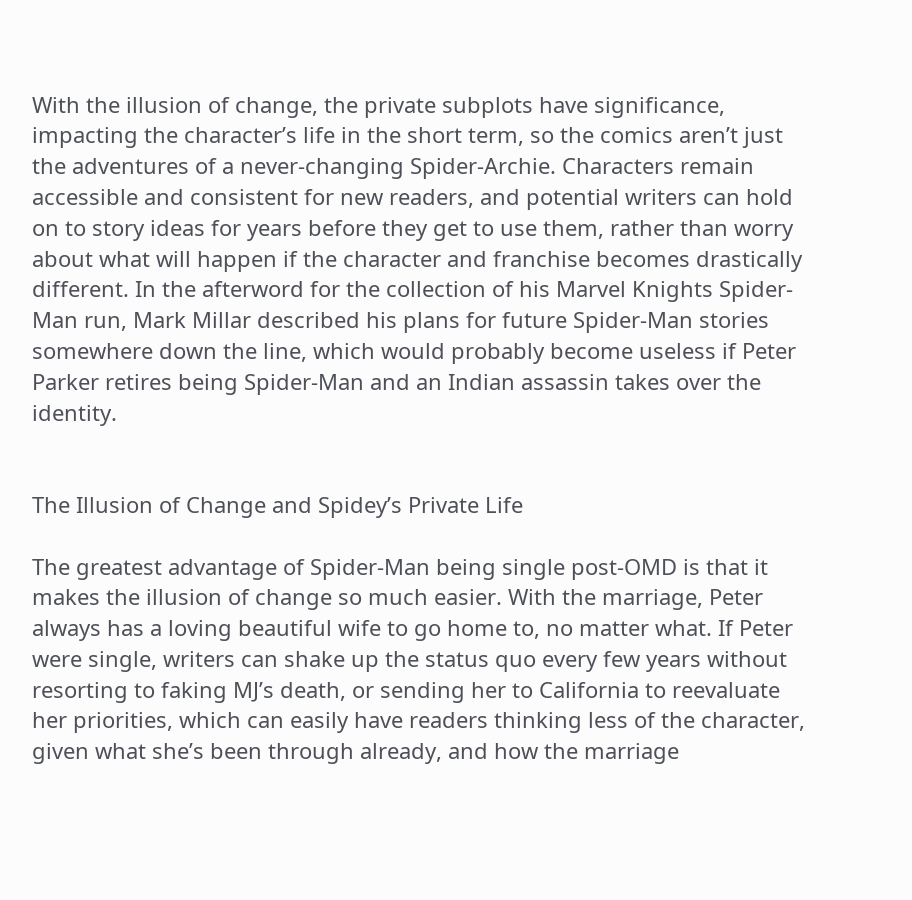With the illusion of change, the private subplots have significance, impacting the character’s life in the short term, so the comics aren’t just the adventures of a never-changing Spider-Archie. Characters remain accessible and consistent for new readers, and potential writers can hold on to story ideas for years before they get to use them, rather than worry about what will happen if the character and franchise becomes drastically different. In the afterword for the collection of his Marvel Knights Spider-Man run, Mark Millar described his plans for future Spider‑Man stories somewhere down the line, which would probably become useless if Peter Parker retires being Spider‑Man and an Indian assassin takes over the identity.


The Illusion of Change and Spidey’s Private Life

The greatest advantage of Spider‑Man being single post-OMD is that it makes the illusion of change so much easier. With the marriage, Peter always has a loving beautiful wife to go home to, no matter what. If Peter were single, writers can shake up the status quo every few years without resorting to faking MJ’s death, or sending her to California to reevaluate her priorities, which can easily have readers thinking less of the character, given what she’s been through already, and how the marriage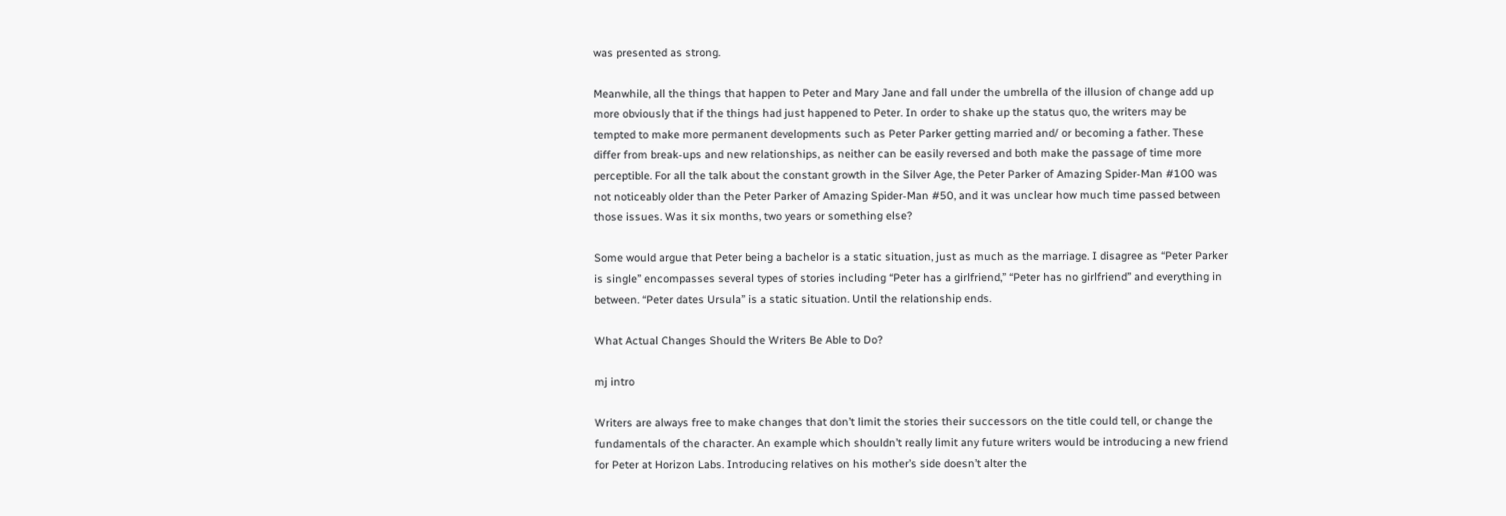was presented as strong.

Meanwhile, all the things that happen to Peter and Mary Jane and fall under the umbrella of the illusion of change add up more obviously that if the things had just happened to Peter. In order to shake up the status quo, the writers may be tempted to make more permanent developments such as Peter Parker getting married and/ or becoming a father. These differ from break‑ups and new relationships, as neither can be easily reversed and both make the passage of time more perceptible. For all the talk about the constant growth in the Silver Age, the Peter Parker of Amazing Spider‑Man #100 was not noticeably older than the Peter Parker of Amazing Spider‑Man #50, and it was unclear how much time passed between those issues. Was it six months, two years or something else?

Some would argue that Peter being a bachelor is a static situation, just as much as the marriage. I disagree as “Peter Parker is single” encompasses several types of stories including “Peter has a girlfriend,” “Peter has no girlfriend” and everything in between. “Peter dates Ursula” is a static situation. Until the relationship ends.

What Actual Changes Should the Writers Be Able to Do?

mj intro

Writers are always free to make changes that don’t limit the stories their successors on the title could tell, or change the fundamentals of the character. An example which shouldn’t really limit any future writers would be introducing a new friend for Peter at Horizon Labs. Introducing relatives on his mother’s side doesn’t alter the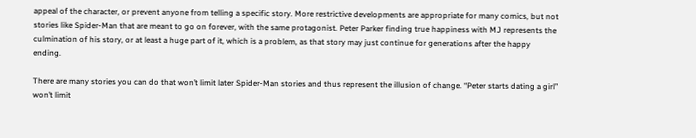appeal of the character, or prevent anyone from telling a specific story. More restrictive developments are appropriate for many comics, but not stories like Spider‑Man that are meant to go on forever, with the same protagonist. Peter Parker finding true happiness with MJ represents the culmination of his story, or at least a huge part of it, which is a problem, as that story may just continue for generations after the happy ending.

There are many stories you can do that won’t limit later Spider‑Man stories and thus represent the illusion of change. “Peter starts dating a girl” won’t limit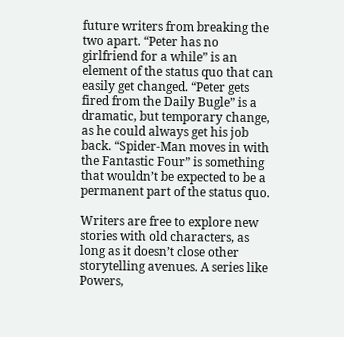future writers from breaking the two apart. “Peter has no girlfriend for a while” is an element of the status quo that can easily get changed. “Peter gets fired from the Daily Bugle” is a dramatic, but temporary change, as he could always get his job back. “Spider‑Man moves in with the Fantastic Four” is something that wouldn’t be expected to be a permanent part of the status quo.

Writers are free to explore new stories with old characters, as long as it doesn’t close other storytelling avenues. A series like Powers,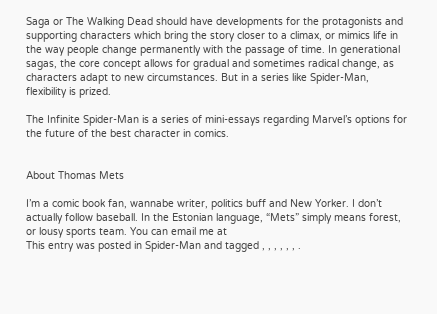Saga or The Walking Dead should have developments for the protagonists and supporting characters which bring the story closer to a climax, or mimics life in the way people change permanently with the passage of time. In generational sagas, the core concept allows for gradual and sometimes radical change, as characters adapt to new circumstances. But in a series like Spider-Man, flexibility is prized.

The Infinite Spider-Man is a series of mini-essays regarding Marvel’s options for the future of the best character in comics.


About Thomas Mets

I’m a comic book fan, wannabe writer, politics buff and New Yorker. I don’t actually follow baseball. In the Estonian language, “Mets” simply means forest, or lousy sports team. You can email me at
This entry was posted in Spider-Man and tagged , , , , , , .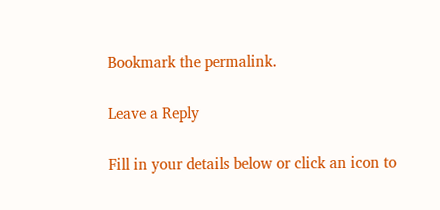Bookmark the permalink.

Leave a Reply

Fill in your details below or click an icon to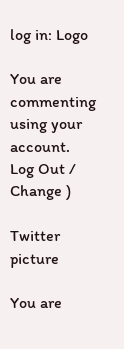log in: Logo

You are commenting using your account. Log Out /  Change )

Twitter picture

You are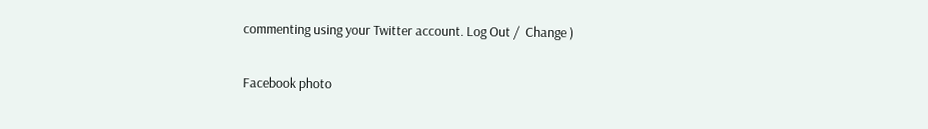commenting using your Twitter account. Log Out /  Change )

Facebook photo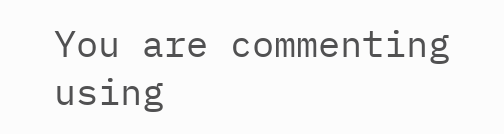You are commenting using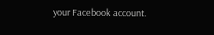your Facebook account.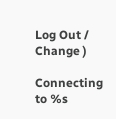Log Out /  Change )

Connecting to %s